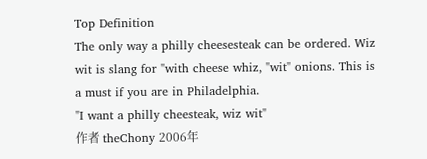Top Definition
The only way a philly cheesesteak can be ordered. Wiz wit is slang for "with cheese whiz, "wit" onions. This is a must if you are in Philadelphia.
"I want a philly cheesteak, wiz wit"
作者 theChony 2006年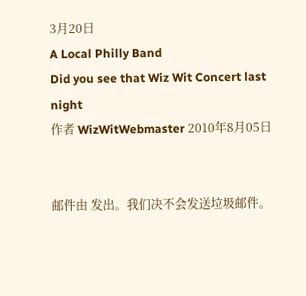3月20日
A Local Philly Band
Did you see that Wiz Wit Concert last night
作者 WizWitWebmaster 2010年8月05日


邮件由 发出。我们决不会发送垃圾邮件。